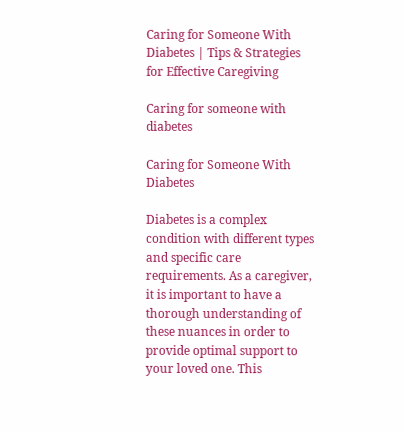Caring for Someone With Diabetes | Tips & Strategies for Effective Caregiving

Caring for someone with diabetes

Caring for Someone With Diabetes

Diabetes is a complex condition with different types and specific care requirements. As a caregiver, it is important to have a thorough understanding of these nuances in order to provide optimal support to your loved one. This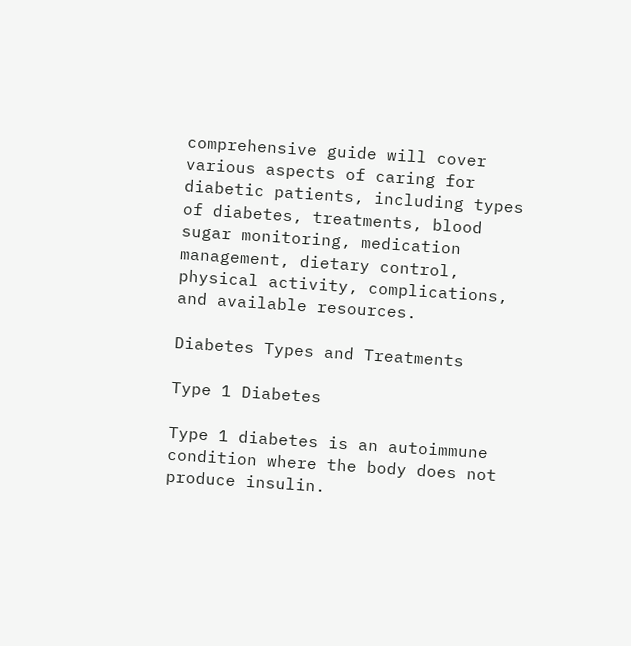comprehensive guide will cover various aspects of caring for diabetic patients, including types of diabetes, treatments, blood sugar monitoring, medication management, dietary control, physical activity, complications, and available resources.

Diabetes Types and Treatments

Type 1 Diabetes

Type 1 diabetes is an autoimmune condition where the body does not produce insulin.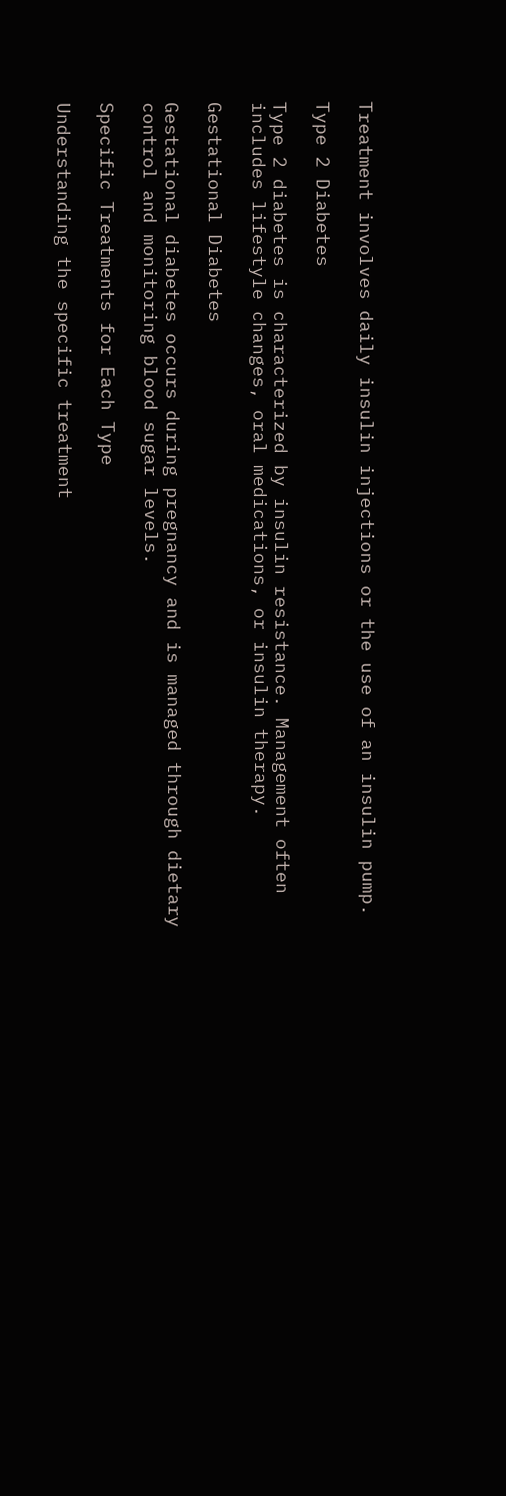Treatment involves daily insulin injections or the use of an insulin pump.

Type 2 Diabetes

Type 2 diabetes is characterized by insulin resistance. Management often includes lifestyle changes, oral medications, or insulin therapy.

Gestational Diabetes

Gestational diabetes occurs during pregnancy and is managed through dietary control and monitoring blood sugar levels.

Specific Treatments for Each Type

Understanding the specific treatment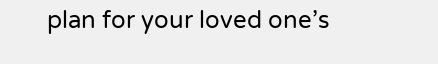plan for your loved one’s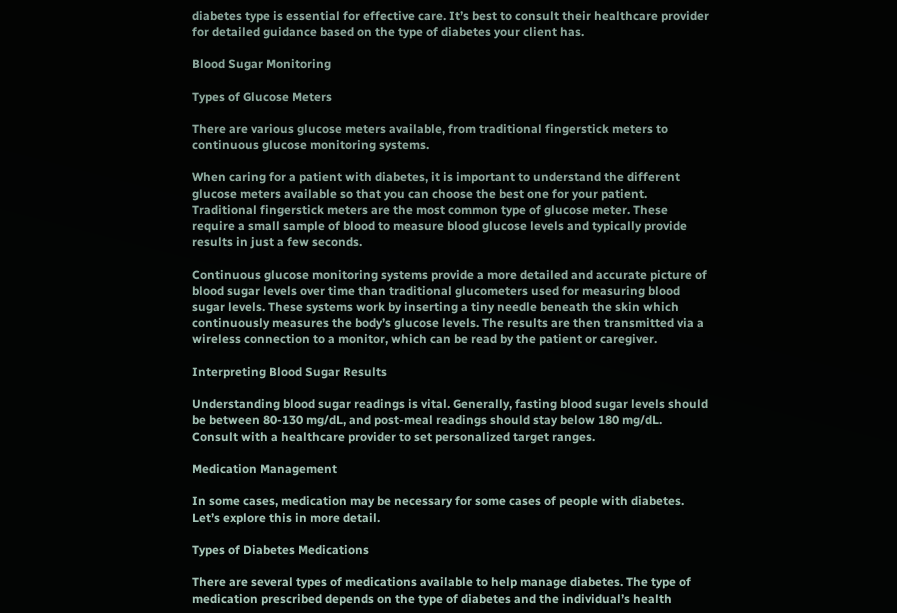diabetes type is essential for effective care. It’s best to consult their healthcare provider for detailed guidance based on the type of diabetes your client has.

Blood Sugar Monitoring

Types of Glucose Meters

There are various glucose meters available, from traditional fingerstick meters to continuous glucose monitoring systems.

When caring for a patient with diabetes, it is important to understand the different glucose meters available so that you can choose the best one for your patient. Traditional fingerstick meters are the most common type of glucose meter. These require a small sample of blood to measure blood glucose levels and typically provide results in just a few seconds.

Continuous glucose monitoring systems provide a more detailed and accurate picture of blood sugar levels over time than traditional glucometers used for measuring blood sugar levels. These systems work by inserting a tiny needle beneath the skin which continuously measures the body’s glucose levels. The results are then transmitted via a wireless connection to a monitor, which can be read by the patient or caregiver.

Interpreting Blood Sugar Results

Understanding blood sugar readings is vital. Generally, fasting blood sugar levels should be between 80-130 mg/dL, and post-meal readings should stay below 180 mg/dL. Consult with a healthcare provider to set personalized target ranges.

Medication Management

In some cases, medication may be necessary for some cases of people with diabetes. Let’s explore this in more detail.

Types of Diabetes Medications

There are several types of medications available to help manage diabetes. The type of medication prescribed depends on the type of diabetes and the individual’s health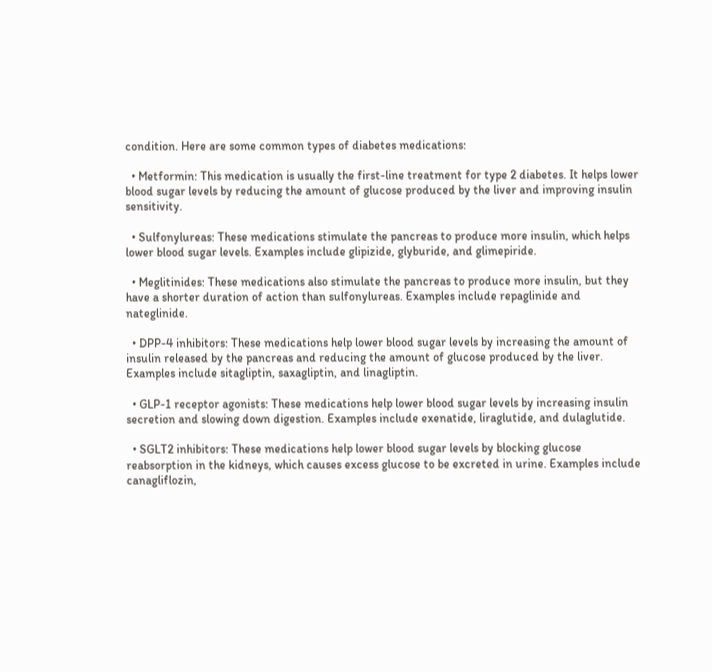condition. Here are some common types of diabetes medications:

  • Metformin: This medication is usually the first-line treatment for type 2 diabetes. It helps lower blood sugar levels by reducing the amount of glucose produced by the liver and improving insulin sensitivity.

  • Sulfonylureas: These medications stimulate the pancreas to produce more insulin, which helps lower blood sugar levels. Examples include glipizide, glyburide, and glimepiride.

  • Meglitinides: These medications also stimulate the pancreas to produce more insulin, but they have a shorter duration of action than sulfonylureas. Examples include repaglinide and nateglinide.

  • DPP-4 inhibitors: These medications help lower blood sugar levels by increasing the amount of insulin released by the pancreas and reducing the amount of glucose produced by the liver. Examples include sitagliptin, saxagliptin, and linagliptin.

  • GLP-1 receptor agonists: These medications help lower blood sugar levels by increasing insulin secretion and slowing down digestion. Examples include exenatide, liraglutide, and dulaglutide.

  • SGLT2 inhibitors: These medications help lower blood sugar levels by blocking glucose reabsorption in the kidneys, which causes excess glucose to be excreted in urine. Examples include canagliflozin,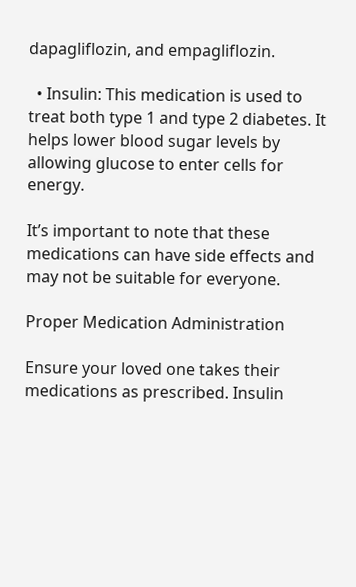dapagliflozin, and empagliflozin.

  • Insulin: This medication is used to treat both type 1 and type 2 diabetes. It helps lower blood sugar levels by allowing glucose to enter cells for energy.

It’s important to note that these medications can have side effects and may not be suitable for everyone.

Proper Medication Administration

Ensure your loved one takes their medications as prescribed. Insulin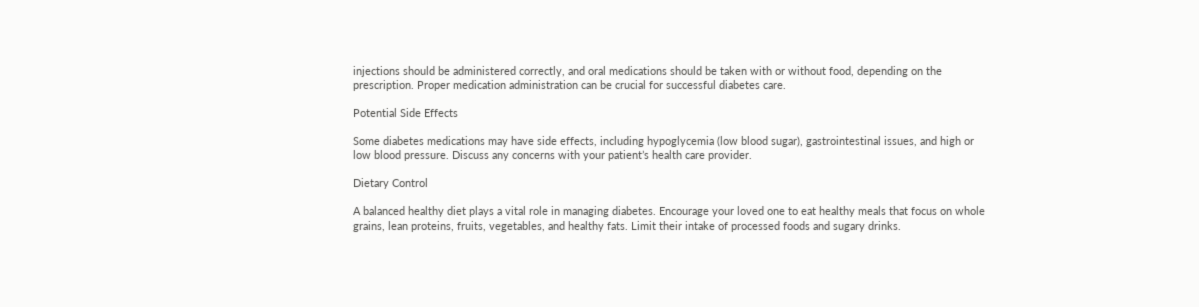injections should be administered correctly, and oral medications should be taken with or without food, depending on the prescription. Proper medication administration can be crucial for successful diabetes care.

Potential Side Effects

Some diabetes medications may have side effects, including hypoglycemia (low blood sugar), gastrointestinal issues, and high or low blood pressure. Discuss any concerns with your patient’s health care provider.

Dietary Control

A balanced healthy diet plays a vital role in managing diabetes. Encourage your loved one to eat healthy meals that focus on whole grains, lean proteins, fruits, vegetables, and healthy fats. Limit their intake of processed foods and sugary drinks.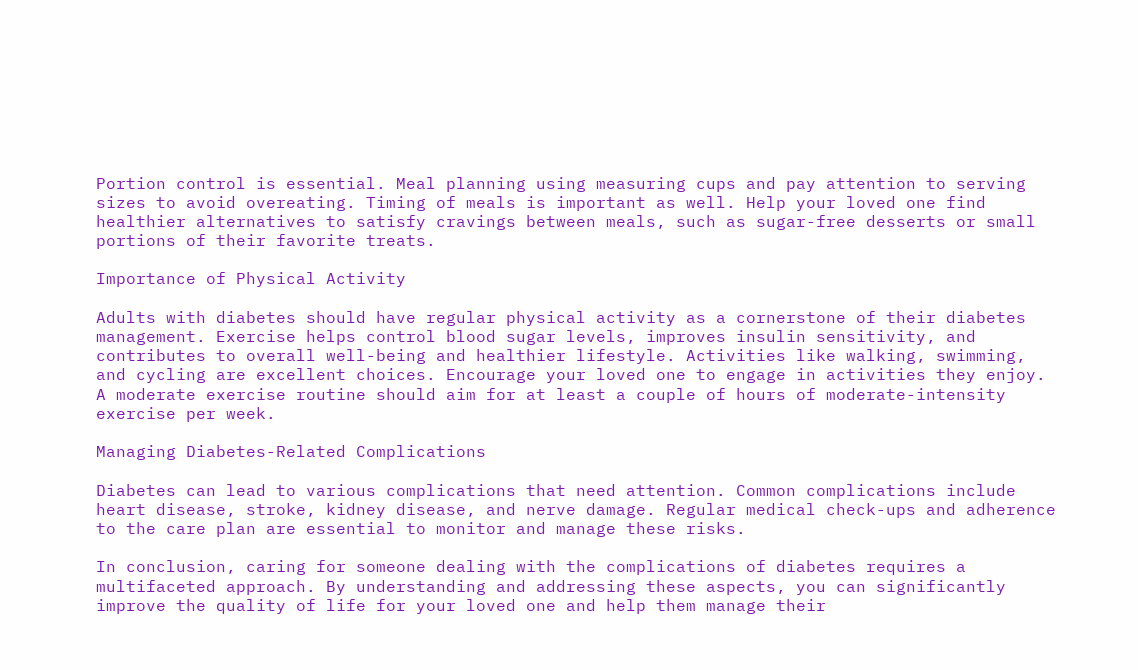Portion control is essential. Meal planning using measuring cups and pay attention to serving sizes to avoid overeating. Timing of meals is important as well. Help your loved one find healthier alternatives to satisfy cravings between meals, such as sugar-free desserts or small portions of their favorite treats.

Importance of Physical Activity

Adults with diabetes should have regular physical activity as a cornerstone of their diabetes management. Exercise helps control blood sugar levels, improves insulin sensitivity, and contributes to overall well-being and healthier lifestyle. Activities like walking, swimming, and cycling are excellent choices. Encourage your loved one to engage in activities they enjoy. A moderate exercise routine should aim for at least a couple of hours of moderate-intensity exercise per week.

Managing Diabetes-Related Complications

Diabetes can lead to various complications that need attention. Common complications include heart disease, stroke, kidney disease, and nerve damage. Regular medical check-ups and adherence to the care plan are essential to monitor and manage these risks.

In conclusion, caring for someone dealing with the complications of diabetes requires a multifaceted approach. By understanding and addressing these aspects, you can significantly improve the quality of life for your loved one and help them manage their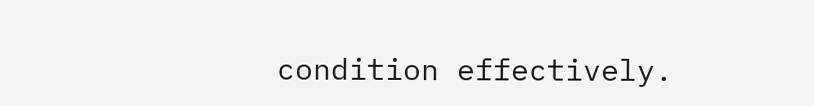condition effectively.